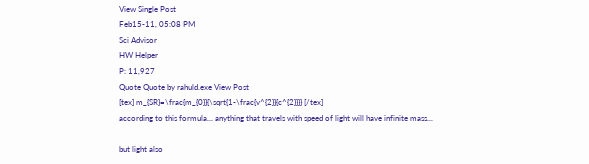View Single Post
Feb15-11, 05:08 PM
Sci Advisor
HW Helper
P: 11,927
Quote Quote by rahuld.exe View Post
[tex] m_{SR}=\frac{m_{0}}{\sqrt{1-\frac{v^{2}}{c^{2}}}} [/tex]
according to this formula... anything that travels with speed of light will have infinite mass...

but light also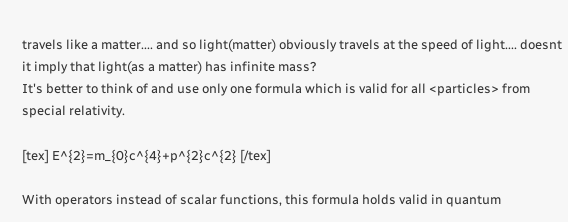travels like a matter.... and so light(matter) obviously travels at the speed of light.... doesnt it imply that light(as a matter) has infinite mass?
It's better to think of and use only one formula which is valid for all <particles> from special relativity.

[tex] E^{2}=m_{0}c^{4}+p^{2}c^{2} [/tex]

With operators instead of scalar functions, this formula holds valid in quantum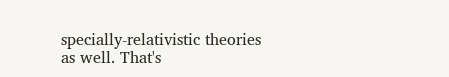specially-relativistic theories as well. That's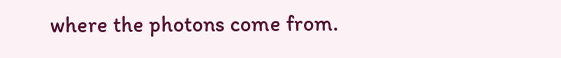where the photons come from.